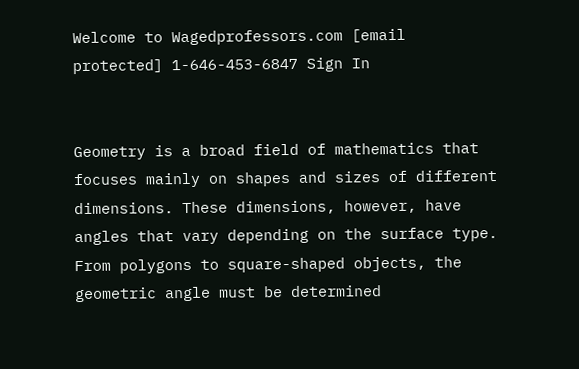Welcome to Wagedprofessors.com [email protected] 1-646-453-6847 Sign In


Geometry is a broad field of mathematics that focuses mainly on shapes and sizes of different dimensions. These dimensions, however, have angles that vary depending on the surface type. From polygons to square-shaped objects, the geometric angle must be determined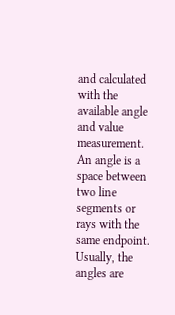and calculated with the available angle and value measurement. An angle is a space between two line segments or rays with the same endpoint. Usually, the angles are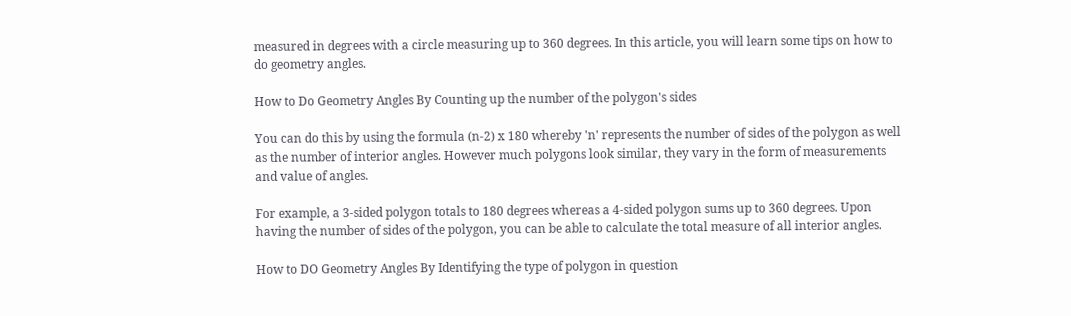measured in degrees with a circle measuring up to 360 degrees. In this article, you will learn some tips on how to do geometry angles.

How to Do Geometry Angles By Counting up the number of the polygon's sides

You can do this by using the formula (n-2) x 180 whereby 'n' represents the number of sides of the polygon as well as the number of interior angles. However much polygons look similar, they vary in the form of measurements and value of angles.

For example, a 3-sided polygon totals to 180 degrees whereas a 4-sided polygon sums up to 360 degrees. Upon having the number of sides of the polygon, you can be able to calculate the total measure of all interior angles.

How to DO Geometry Angles By Identifying the type of polygon in question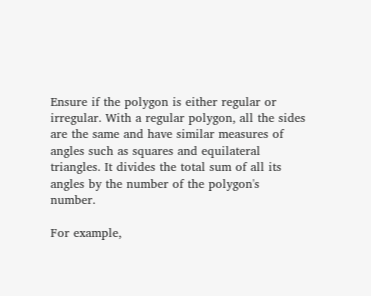Ensure if the polygon is either regular or irregular. With a regular polygon, all the sides are the same and have similar measures of angles such as squares and equilateral triangles. It divides the total sum of all its angles by the number of the polygon's number.

For example,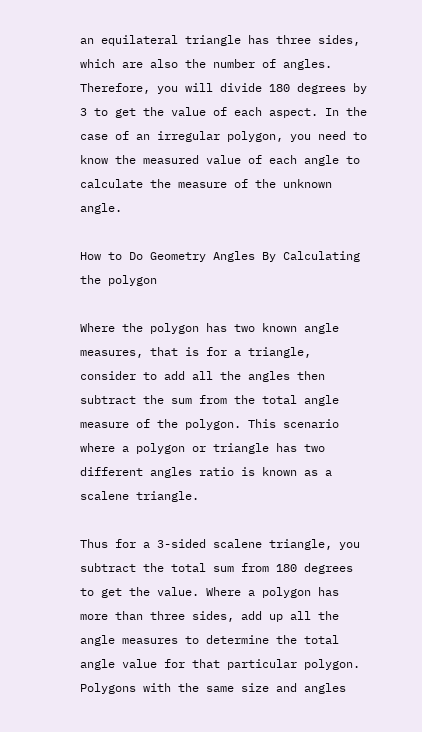an equilateral triangle has three sides, which are also the number of angles. Therefore, you will divide 180 degrees by 3 to get the value of each aspect. In the case of an irregular polygon, you need to know the measured value of each angle to calculate the measure of the unknown angle.

How to Do Geometry Angles By Calculating the polygon

Where the polygon has two known angle measures, that is for a triangle, consider to add all the angles then subtract the sum from the total angle measure of the polygon. This scenario where a polygon or triangle has two different angles ratio is known as a scalene triangle.

Thus for a 3-sided scalene triangle, you subtract the total sum from 180 degrees to get the value. Where a polygon has more than three sides, add up all the angle measures to determine the total angle value for that particular polygon. Polygons with the same size and angles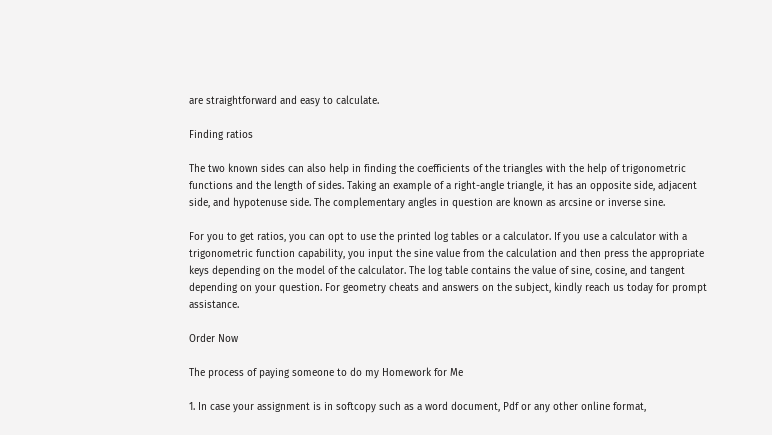are straightforward and easy to calculate.

Finding ratios

The two known sides can also help in finding the coefficients of the triangles with the help of trigonometric functions and the length of sides. Taking an example of a right-angle triangle, it has an opposite side, adjacent side, and hypotenuse side. The complementary angles in question are known as arcsine or inverse sine.

For you to get ratios, you can opt to use the printed log tables or a calculator. If you use a calculator with a trigonometric function capability, you input the sine value from the calculation and then press the appropriate keys depending on the model of the calculator. The log table contains the value of sine, cosine, and tangent depending on your question. For geometry cheats and answers on the subject, kindly reach us today for prompt assistance.

Order Now

The process of paying someone to do my Homework for Me

1. In case your assignment is in softcopy such as a word document, Pdf or any other online format,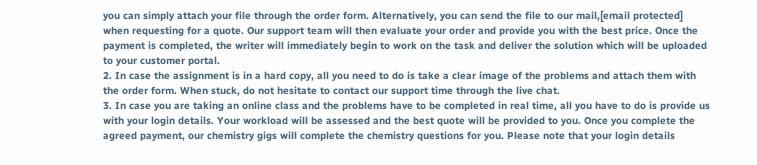you can simply attach your file through the order form. Alternatively, you can send the file to our mail,[email protected] when requesting for a quote. Our support team will then evaluate your order and provide you with the best price. Once the payment is completed, the writer will immediately begin to work on the task and deliver the solution which will be uploaded to your customer portal.
2. In case the assignment is in a hard copy, all you need to do is take a clear image of the problems and attach them with the order form. When stuck, do not hesitate to contact our support time through the live chat.
3. In case you are taking an online class and the problems have to be completed in real time, all you have to do is provide us with your login details. Your workload will be assessed and the best quote will be provided to you. Once you complete the agreed payment, our chemistry gigs will complete the chemistry questions for you. Please note that your login details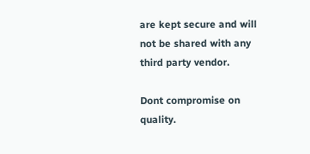are kept secure and will not be shared with any third party vendor.

Dont compromise on quality.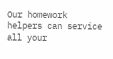Our homework helpers can service all your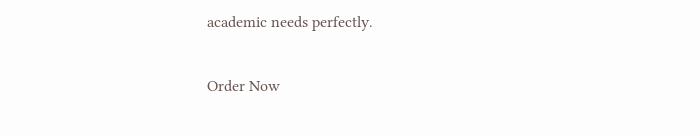academic needs perfectly.

Order Now